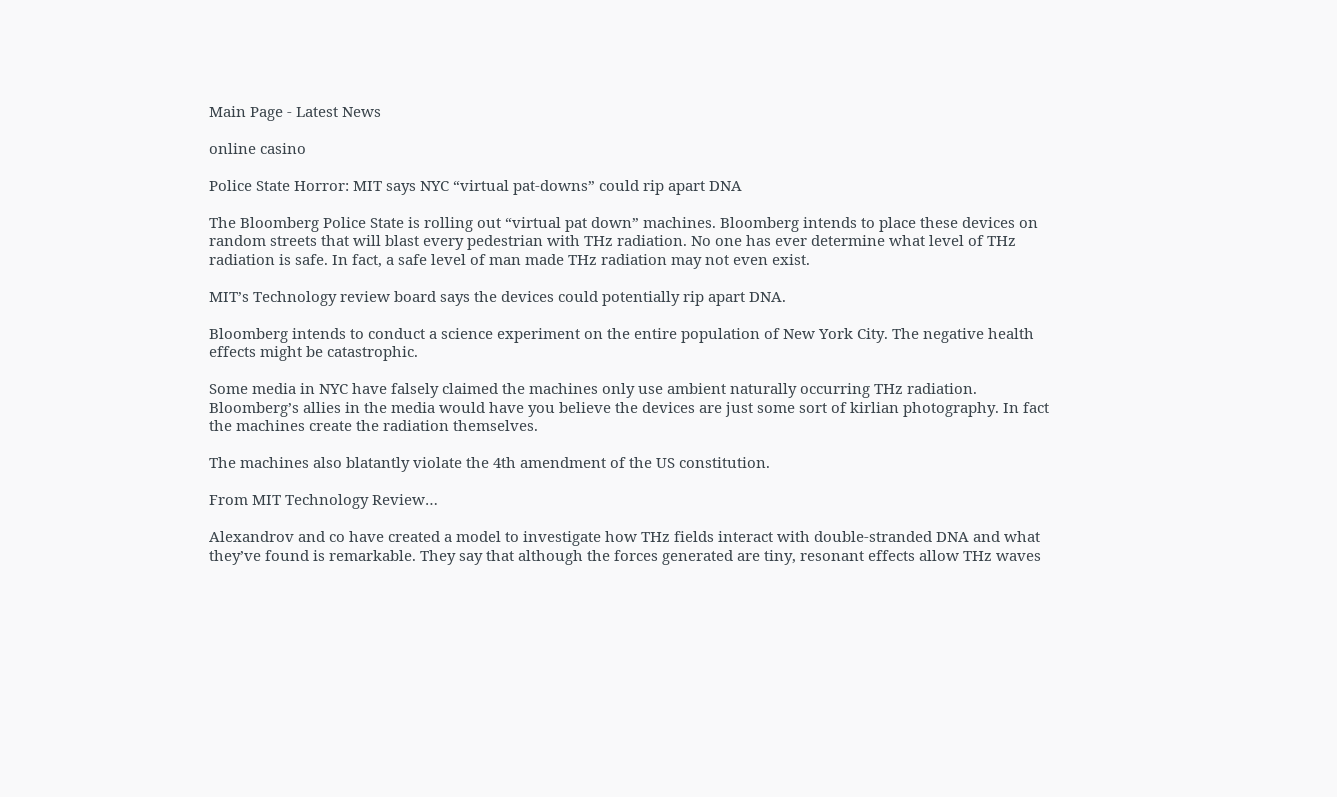Main Page - Latest News

online casino

Police State Horror: MIT says NYC “virtual pat-downs” could rip apart DNA

The Bloomberg Police State is rolling out “virtual pat down” machines. Bloomberg intends to place these devices on random streets that will blast every pedestrian with THz radiation. No one has ever determine what level of THz radiation is safe. In fact, a safe level of man made THz radiation may not even exist.

MIT’s Technology review board says the devices could potentially rip apart DNA.

Bloomberg intends to conduct a science experiment on the entire population of New York City. The negative health effects might be catastrophic.

Some media in NYC have falsely claimed the machines only use ambient naturally occurring THz radiation. Bloomberg’s allies in the media would have you believe the devices are just some sort of kirlian photography. In fact the machines create the radiation themselves.

The machines also blatantly violate the 4th amendment of the US constitution.

From MIT Technology Review…

Alexandrov and co have created a model to investigate how THz fields interact with double-stranded DNA and what they’ve found is remarkable. They say that although the forces generated are tiny, resonant effects allow THz waves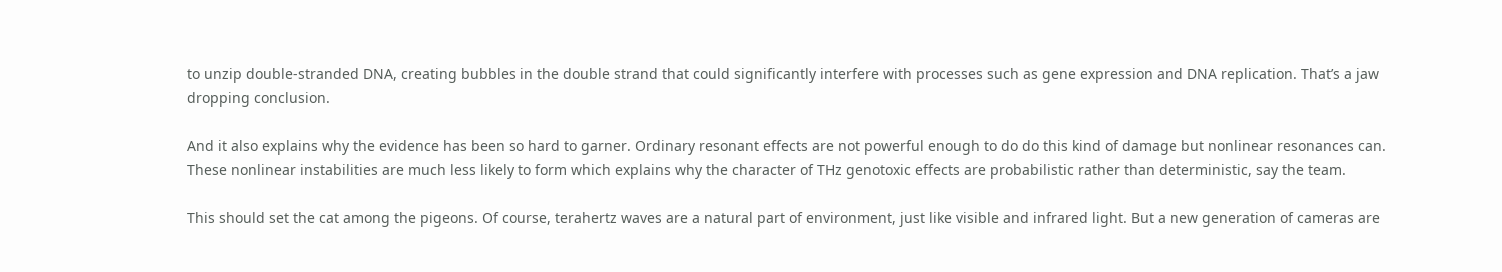to unzip double-stranded DNA, creating bubbles in the double strand that could significantly interfere with processes such as gene expression and DNA replication. That’s a jaw dropping conclusion.

And it also explains why the evidence has been so hard to garner. Ordinary resonant effects are not powerful enough to do do this kind of damage but nonlinear resonances can. These nonlinear instabilities are much less likely to form which explains why the character of THz genotoxic effects are probabilistic rather than deterministic, say the team.

This should set the cat among the pigeons. Of course, terahertz waves are a natural part of environment, just like visible and infrared light. But a new generation of cameras are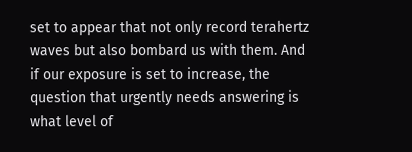set to appear that not only record terahertz waves but also bombard us with them. And if our exposure is set to increase, the question that urgently needs answering is what level of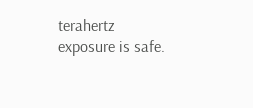terahertz exposure is safe.